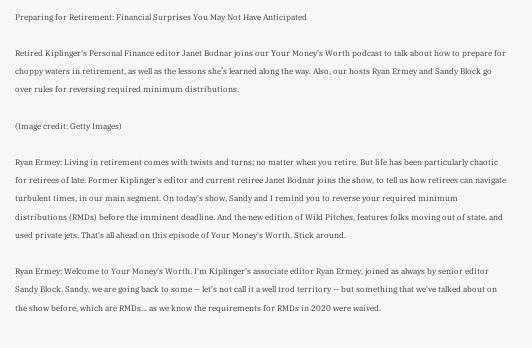Preparing for Retirement: Financial Surprises You May Not Have Anticipated

Retired Kiplinger's Personal Finance editor Janet Bodnar joins our Your Money's Worth podcast to talk about how to prepare for choppy waters in retirement, as well as the lessons she’s learned along the way. Also, our hosts Ryan Ermey and Sandy Block go over rules for reversing required minimum distributions.

(Image credit: Getty Images)

Ryan Ermey: Living in retirement comes with twists and turns, no matter when you retire. But life has been particularly chaotic for retirees of late. Former Kiplinger's editor and current retiree Janet Bodnar joins the show, to tell us how retirees can navigate turbulent times, in our main segment. On today's show, Sandy and I remind you to reverse your required minimum distributions (RMDs) before the imminent deadline. And the new edition of Wild Pitches, features folks moving out of state, and used private jets. That's all ahead on this episode of Your Money's Worth. Stick around.

Ryan Ermey: Welcome to Your Money's Worth. I'm Kiplinger's associate editor Ryan Ermey, joined as always by senior editor Sandy Block. Sandy, we are going back to some -- let's not call it a well trod territory -- but something that we've talked about on the show before, which are RMDs... as we know the requirements for RMDs in 2020 were waived.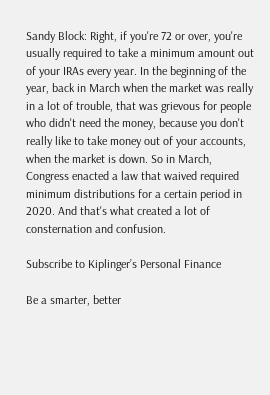Sandy Block: Right, if you're 72 or over, you're usually required to take a minimum amount out of your IRAs every year. In the beginning of the year, back in March when the market was really in a lot of trouble, that was grievous for people who didn't need the money, because you don't really like to take money out of your accounts, when the market is down. So in March, Congress enacted a law that waived required minimum distributions for a certain period in 2020. And that's what created a lot of consternation and confusion.

Subscribe to Kiplinger’s Personal Finance

Be a smarter, better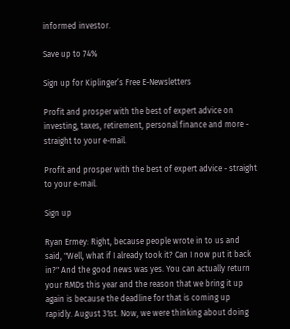informed investor.

Save up to 74%

Sign up for Kiplinger’s Free E-Newsletters

Profit and prosper with the best of expert advice on investing, taxes, retirement, personal finance and more - straight to your e-mail.

Profit and prosper with the best of expert advice - straight to your e-mail.

Sign up

Ryan Ermey: Right, because people wrote in to us and said, "Well, what if I already took it? Can I now put it back in?" And the good news was yes. You can actually return your RMDs this year and the reason that we bring it up again is because the deadline for that is coming up rapidly. August 31st. Now, we were thinking about doing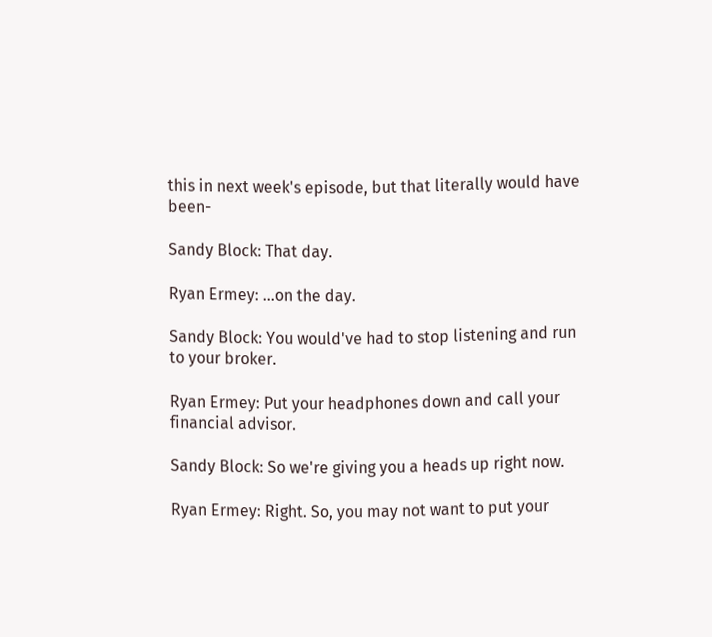this in next week's episode, but that literally would have been-

Sandy Block: That day.

Ryan Ermey: ...on the day.

Sandy Block: You would've had to stop listening and run to your broker.

Ryan Ermey: Put your headphones down and call your financial advisor.

Sandy Block: So we're giving you a heads up right now.

Ryan Ermey: Right. So, you may not want to put your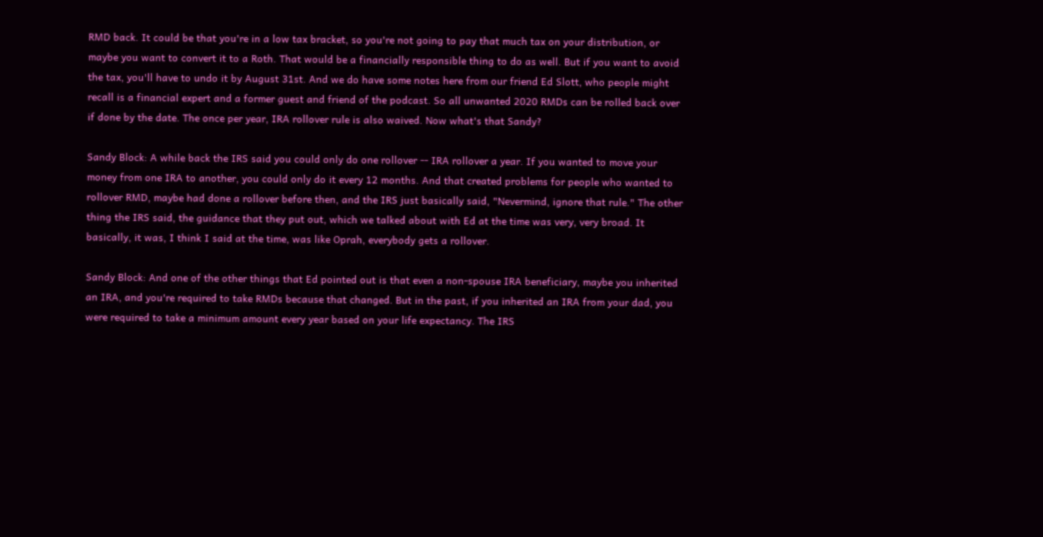RMD back. It could be that you're in a low tax bracket, so you're not going to pay that much tax on your distribution, or maybe you want to convert it to a Roth. That would be a financially responsible thing to do as well. But if you want to avoid the tax, you'll have to undo it by August 31st. And we do have some notes here from our friend Ed Slott, who people might recall is a financial expert and a former guest and friend of the podcast. So all unwanted 2020 RMDs can be rolled back over if done by the date. The once per year, IRA rollover rule is also waived. Now what's that Sandy?

Sandy Block: A while back the IRS said you could only do one rollover -- IRA rollover a year. If you wanted to move your money from one IRA to another, you could only do it every 12 months. And that created problems for people who wanted to rollover RMD, maybe had done a rollover before then, and the IRS just basically said, "Nevermind, ignore that rule." The other thing the IRS said, the guidance that they put out, which we talked about with Ed at the time was very, very broad. It basically, it was, I think I said at the time, was like Oprah, everybody gets a rollover.

Sandy Block: And one of the other things that Ed pointed out is that even a non-spouse IRA beneficiary, maybe you inherited an IRA, and you're required to take RMDs because that changed. But in the past, if you inherited an IRA from your dad, you were required to take a minimum amount every year based on your life expectancy. The IRS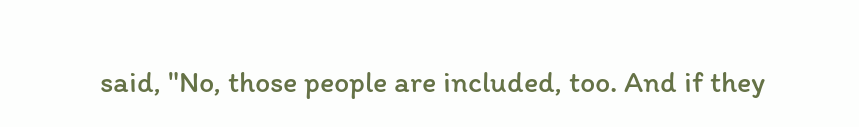said, "No, those people are included, too. And if they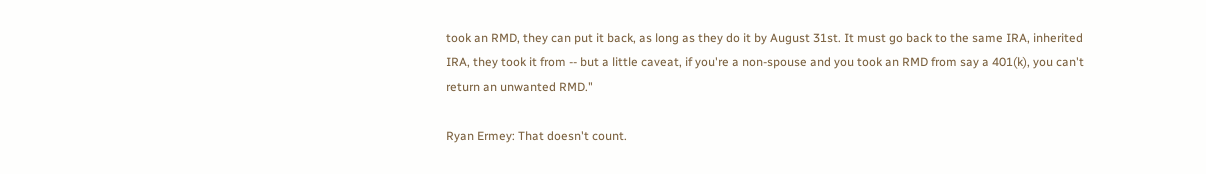took an RMD, they can put it back, as long as they do it by August 31st. It must go back to the same IRA, inherited IRA, they took it from -- but a little caveat, if you're a non-spouse and you took an RMD from say a 401(k), you can't return an unwanted RMD."

Ryan Ermey: That doesn't count.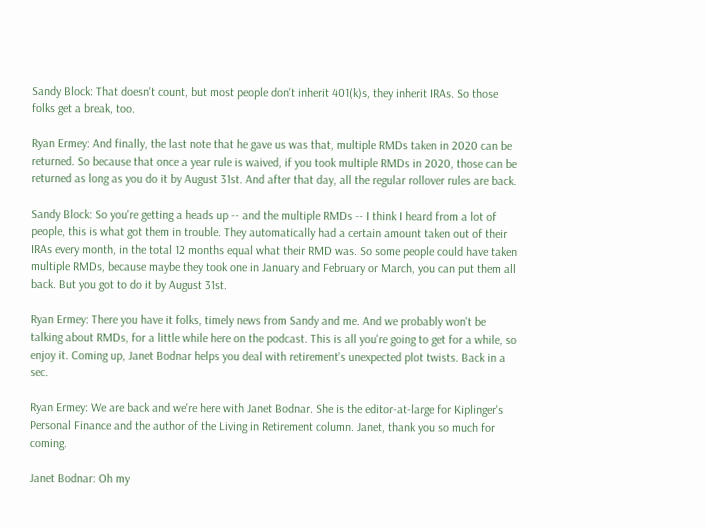Sandy Block: That doesn't count, but most people don't inherit 401(k)s, they inherit IRAs. So those folks get a break, too.

Ryan Ermey: And finally, the last note that he gave us was that, multiple RMDs taken in 2020 can be returned. So because that once a year rule is waived, if you took multiple RMDs in 2020, those can be returned as long as you do it by August 31st. And after that day, all the regular rollover rules are back.

Sandy Block: So you're getting a heads up -- and the multiple RMDs -- I think I heard from a lot of people, this is what got them in trouble. They automatically had a certain amount taken out of their IRAs every month, in the total 12 months equal what their RMD was. So some people could have taken multiple RMDs, because maybe they took one in January and February or March, you can put them all back. But you got to do it by August 31st.

Ryan Ermey: There you have it folks, timely news from Sandy and me. And we probably won't be talking about RMDs, for a little while here on the podcast. This is all you're going to get for a while, so enjoy it. Coming up, Janet Bodnar helps you deal with retirement's unexpected plot twists. Back in a sec.

Ryan Ermey: We are back and we're here with Janet Bodnar. She is the editor-at-large for Kiplinger's Personal Finance and the author of the Living in Retirement column. Janet, thank you so much for coming.

Janet Bodnar: Oh my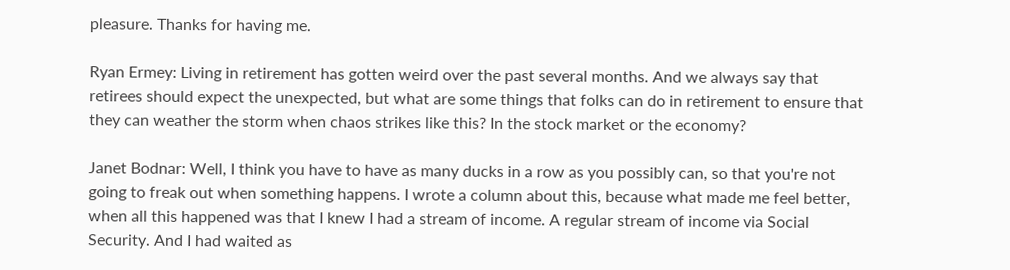pleasure. Thanks for having me.

Ryan Ermey: Living in retirement has gotten weird over the past several months. And we always say that retirees should expect the unexpected, but what are some things that folks can do in retirement to ensure that they can weather the storm when chaos strikes like this? In the stock market or the economy?

Janet Bodnar: Well, I think you have to have as many ducks in a row as you possibly can, so that you're not going to freak out when something happens. I wrote a column about this, because what made me feel better, when all this happened was that I knew I had a stream of income. A regular stream of income via Social Security. And I had waited as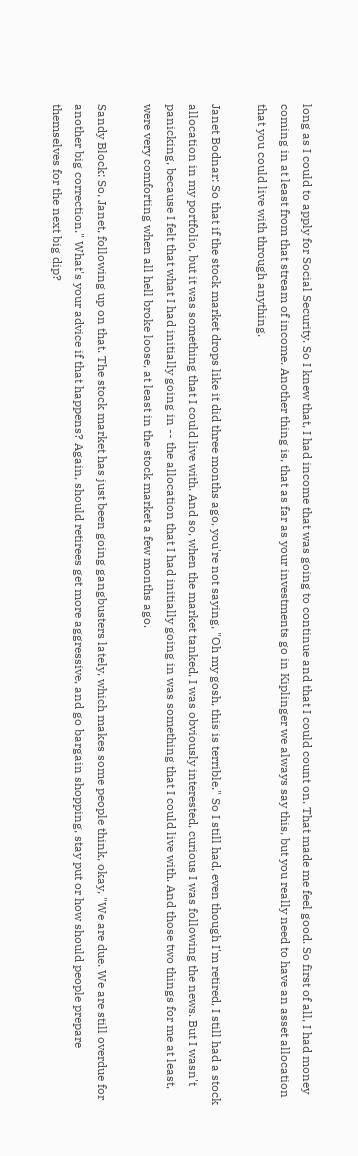long as I could to apply for Social Security. So I knew that, I had income that was going to continue and that I could count on. That made me feel good. So first of all, I had money coming in at least from that stream of income. Another thing is, that as far as your investments go in Kiplinger we always say this, but you really need to have an asset allocation that you could live with through anything.

Janet Bodnar: So that if the stock market drops like it did three months ago, you're not saying, "Oh my gosh, this is terrible." So I still had, even though I'm retired, I still had a stock allocation in my portfolio, but it was something that I could live with. And so, when the market tanked, I was obviously interested, curious I was following the news. But I wasn't panicking, because I felt that what I had initially going in -- the allocation that I had initially going in was something that I could live with. And those two things for me at least, were very comforting when all hell broke loose, at least in the stock market a few months ago.

Sandy Block: So, Janet, following up on that. The stock market has just been going gangbusters lately, which makes some people think, okay, "We are due. We are still overdue for another big correction." What's your advice if that happens? Again, should retirees get more aggressive, and go bargain shopping, stay put or how should people prepare themselves for the next big dip?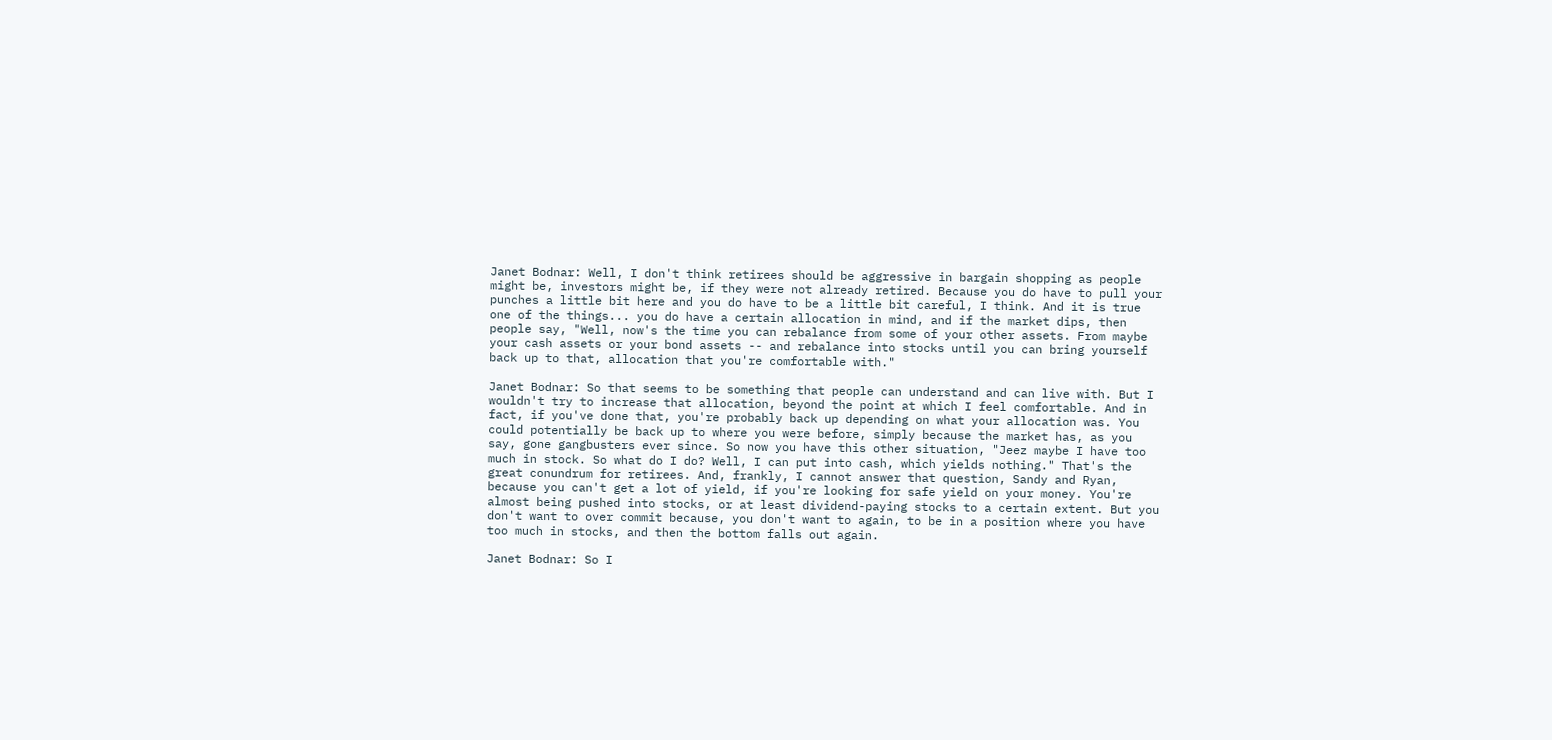Janet Bodnar: Well, I don't think retirees should be aggressive in bargain shopping as people might be, investors might be, if they were not already retired. Because you do have to pull your punches a little bit here and you do have to be a little bit careful, I think. And it is true one of the things... you do have a certain allocation in mind, and if the market dips, then people say, "Well, now's the time you can rebalance from some of your other assets. From maybe your cash assets or your bond assets -- and rebalance into stocks until you can bring yourself back up to that, allocation that you're comfortable with."

Janet Bodnar: So that seems to be something that people can understand and can live with. But I wouldn't try to increase that allocation, beyond the point at which I feel comfortable. And in fact, if you've done that, you're probably back up depending on what your allocation was. You could potentially be back up to where you were before, simply because the market has, as you say, gone gangbusters ever since. So now you have this other situation, "Jeez maybe I have too much in stock. So what do I do? Well, I can put into cash, which yields nothing." That's the great conundrum for retirees. And, frankly, I cannot answer that question, Sandy and Ryan, because you can't get a lot of yield, if you're looking for safe yield on your money. You're almost being pushed into stocks, or at least dividend-paying stocks to a certain extent. But you don't want to over commit because, you don't want to again, to be in a position where you have too much in stocks, and then the bottom falls out again.

Janet Bodnar: So I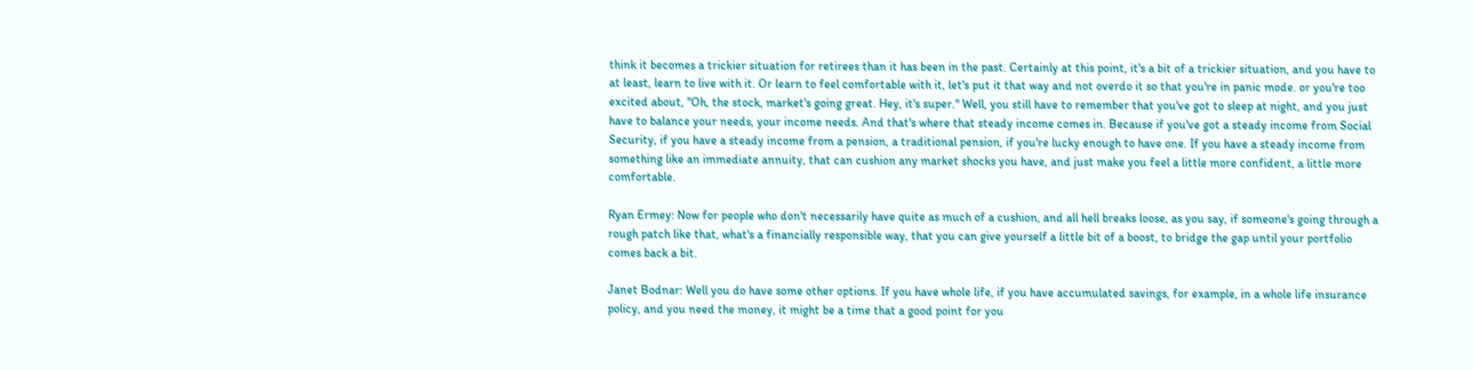think it becomes a trickier situation for retirees than it has been in the past. Certainly at this point, it's a bit of a trickier situation, and you have to at least, learn to live with it. Or learn to feel comfortable with it, let's put it that way and not overdo it so that you're in panic mode. or you're too excited about, "Oh, the stock, market's going great. Hey, it's super." Well, you still have to remember that you've got to sleep at night, and you just have to balance your needs, your income needs. And that's where that steady income comes in. Because if you've got a steady income from Social Security, if you have a steady income from a pension, a traditional pension, if you're lucky enough to have one. If you have a steady income from something like an immediate annuity, that can cushion any market shocks you have, and just make you feel a little more confident, a little more comfortable.

Ryan Ermey: Now for people who don't necessarily have quite as much of a cushion, and all hell breaks loose, as you say, if someone's going through a rough patch like that, what's a financially responsible way, that you can give yourself a little bit of a boost, to bridge the gap until your portfolio comes back a bit.

Janet Bodnar: Well you do have some other options. If you have whole life, if you have accumulated savings, for example, in a whole life insurance policy, and you need the money, it might be a time that a good point for you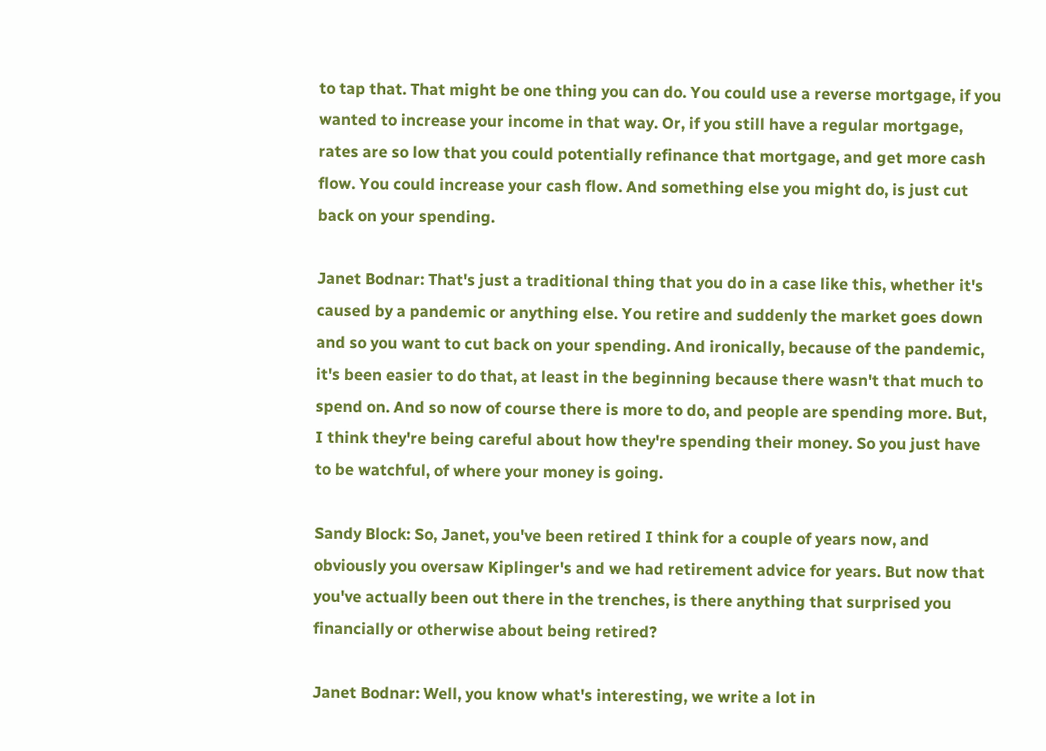to tap that. That might be one thing you can do. You could use a reverse mortgage, if you wanted to increase your income in that way. Or, if you still have a regular mortgage, rates are so low that you could potentially refinance that mortgage, and get more cash flow. You could increase your cash flow. And something else you might do, is just cut back on your spending.

Janet Bodnar: That's just a traditional thing that you do in a case like this, whether it's caused by a pandemic or anything else. You retire and suddenly the market goes down and so you want to cut back on your spending. And ironically, because of the pandemic, it's been easier to do that, at least in the beginning because there wasn't that much to spend on. And so now of course there is more to do, and people are spending more. But, I think they're being careful about how they're spending their money. So you just have to be watchful, of where your money is going.

Sandy Block: So, Janet, you've been retired I think for a couple of years now, and obviously you oversaw Kiplinger's and we had retirement advice for years. But now that you've actually been out there in the trenches, is there anything that surprised you financially or otherwise about being retired?

Janet Bodnar: Well, you know what's interesting, we write a lot in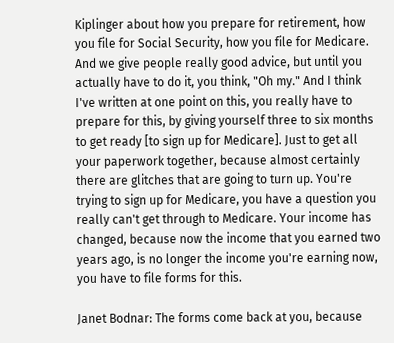Kiplinger about how you prepare for retirement, how you file for Social Security, how you file for Medicare. And we give people really good advice, but until you actually have to do it, you think, "Oh my." And I think I've written at one point on this, you really have to prepare for this, by giving yourself three to six months to get ready [to sign up for Medicare]. Just to get all your paperwork together, because almost certainly there are glitches that are going to turn up. You're trying to sign up for Medicare, you have a question you really can't get through to Medicare. Your income has changed, because now the income that you earned two years ago, is no longer the income you're earning now, you have to file forms for this.

Janet Bodnar: The forms come back at you, because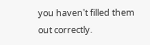you haven't filled them out correctly.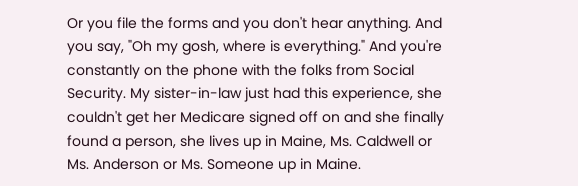Or you file the forms and you don't hear anything. And you say, "Oh my gosh, where is everything." And you're constantly on the phone with the folks from Social Security. My sister-in-law just had this experience, she couldn't get her Medicare signed off on and she finally found a person, she lives up in Maine, Ms. Caldwell or Ms. Anderson or Ms. Someone up in Maine.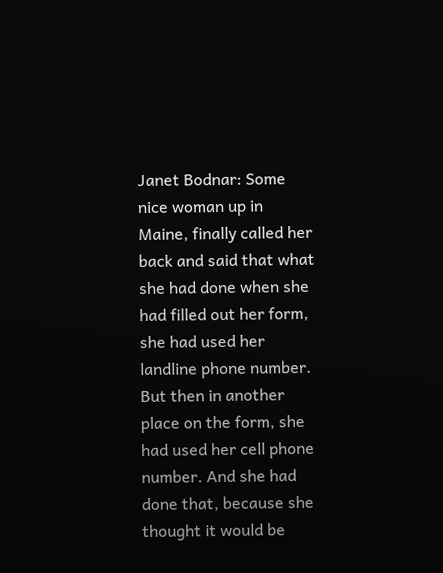Janet Bodnar: Some nice woman up in Maine, finally called her back and said that what she had done when she had filled out her form, she had used her landline phone number. But then in another place on the form, she had used her cell phone number. And she had done that, because she thought it would be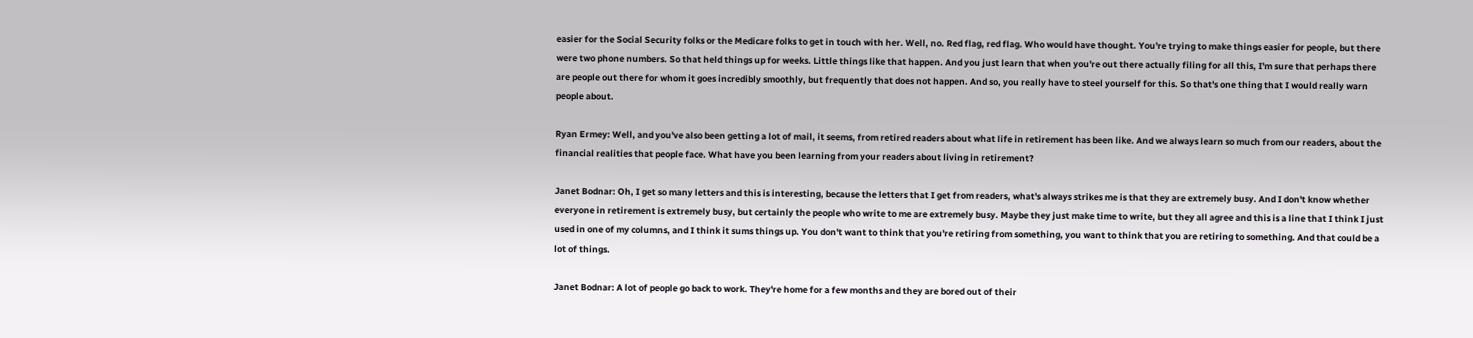easier for the Social Security folks or the Medicare folks to get in touch with her. Well, no. Red flag, red flag. Who would have thought. You're trying to make things easier for people, but there were two phone numbers. So that held things up for weeks. Little things like that happen. And you just learn that when you're out there actually filing for all this, I'm sure that perhaps there are people out there for whom it goes incredibly smoothly, but frequently that does not happen. And so, you really have to steel yourself for this. So that's one thing that I would really warn people about.

Ryan Ermey: Well, and you've also been getting a lot of mail, it seems, from retired readers about what life in retirement has been like. And we always learn so much from our readers, about the financial realities that people face. What have you been learning from your readers about living in retirement?

Janet Bodnar: Oh, I get so many letters and this is interesting, because the letters that I get from readers, what's always strikes me is that they are extremely busy. And I don't know whether everyone in retirement is extremely busy, but certainly the people who write to me are extremely busy. Maybe they just make time to write, but they all agree and this is a line that I think I just used in one of my columns, and I think it sums things up. You don't want to think that you're retiring from something, you want to think that you are retiring to something. And that could be a lot of things.

Janet Bodnar: A lot of people go back to work. They're home for a few months and they are bored out of their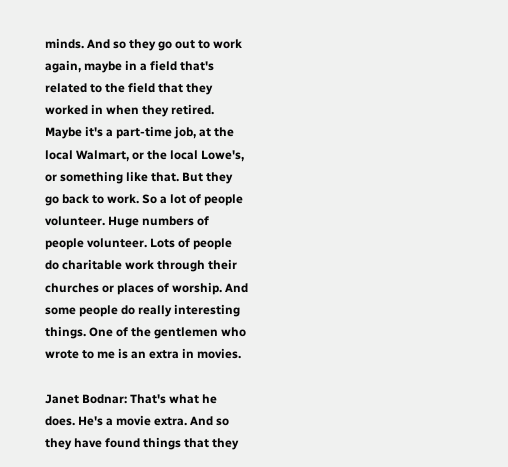minds. And so they go out to work again, maybe in a field that's related to the field that they worked in when they retired. Maybe it's a part-time job, at the local Walmart, or the local Lowe's, or something like that. But they go back to work. So a lot of people volunteer. Huge numbers of people volunteer. Lots of people do charitable work through their churches or places of worship. And some people do really interesting things. One of the gentlemen who wrote to me is an extra in movies.

Janet Bodnar: That's what he does. He's a movie extra. And so they have found things that they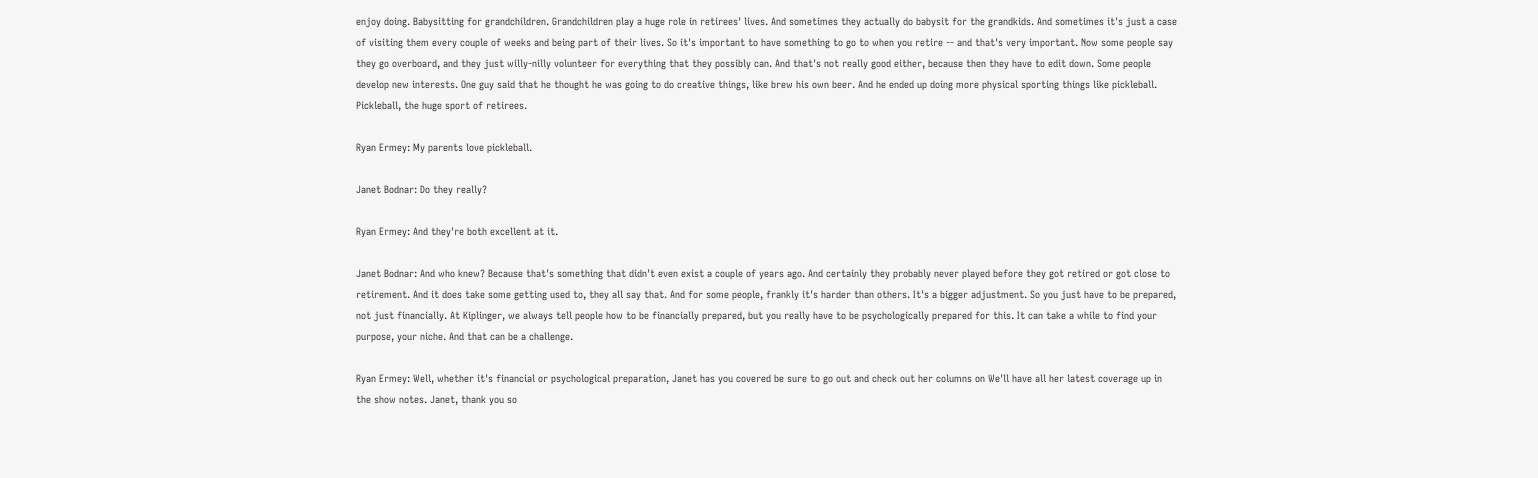enjoy doing. Babysitting for grandchildren. Grandchildren play a huge role in retirees' lives. And sometimes they actually do babysit for the grandkids. And sometimes it's just a case of visiting them every couple of weeks and being part of their lives. So it's important to have something to go to when you retire -- and that's very important. Now some people say they go overboard, and they just willy-nilly volunteer for everything that they possibly can. And that's not really good either, because then they have to edit down. Some people develop new interests. One guy said that he thought he was going to do creative things, like brew his own beer. And he ended up doing more physical sporting things like pickleball. Pickleball, the huge sport of retirees.

Ryan Ermey: My parents love pickleball.

Janet Bodnar: Do they really?

Ryan Ermey: And they're both excellent at it.

Janet Bodnar: And who knew? Because that's something that didn't even exist a couple of years ago. And certainly they probably never played before they got retired or got close to retirement. And it does take some getting used to, they all say that. And for some people, frankly it's harder than others. It's a bigger adjustment. So you just have to be prepared, not just financially. At Kiplinger, we always tell people how to be financially prepared, but you really have to be psychologically prepared for this. It can take a while to find your purpose, your niche. And that can be a challenge.

Ryan Ermey: Well, whether it's financial or psychological preparation, Janet has you covered be sure to go out and check out her columns on We'll have all her latest coverage up in the show notes. Janet, thank you so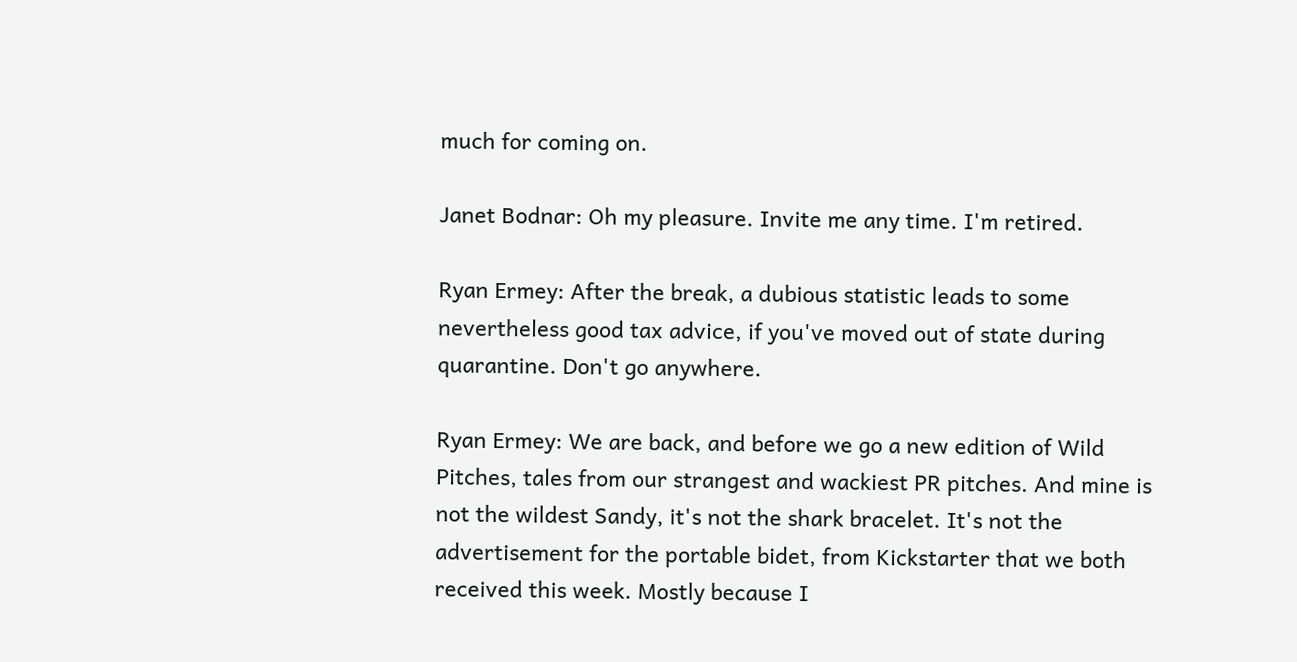much for coming on.

Janet Bodnar: Oh my pleasure. Invite me any time. I'm retired.

Ryan Ermey: After the break, a dubious statistic leads to some nevertheless good tax advice, if you've moved out of state during quarantine. Don't go anywhere.

Ryan Ermey: We are back, and before we go a new edition of Wild Pitches, tales from our strangest and wackiest PR pitches. And mine is not the wildest Sandy, it's not the shark bracelet. It's not the advertisement for the portable bidet, from Kickstarter that we both received this week. Mostly because I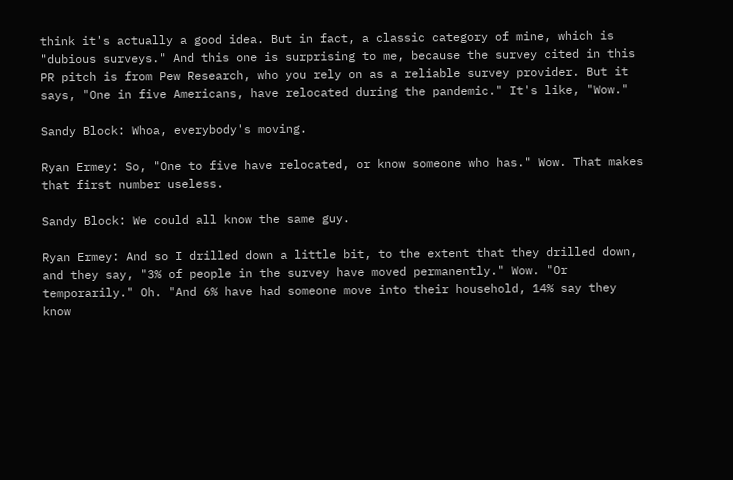think it's actually a good idea. But in fact, a classic category of mine, which is "dubious surveys." And this one is surprising to me, because the survey cited in this PR pitch is from Pew Research, who you rely on as a reliable survey provider. But it says, "One in five Americans, have relocated during the pandemic." It's like, "Wow."

Sandy Block: Whoa, everybody's moving.

Ryan Ermey: So, "One to five have relocated, or know someone who has." Wow. That makes that first number useless.

Sandy Block: We could all know the same guy.

Ryan Ermey: And so I drilled down a little bit, to the extent that they drilled down, and they say, "3% of people in the survey have moved permanently." Wow. "Or temporarily." Oh. "And 6% have had someone move into their household, 14% say they know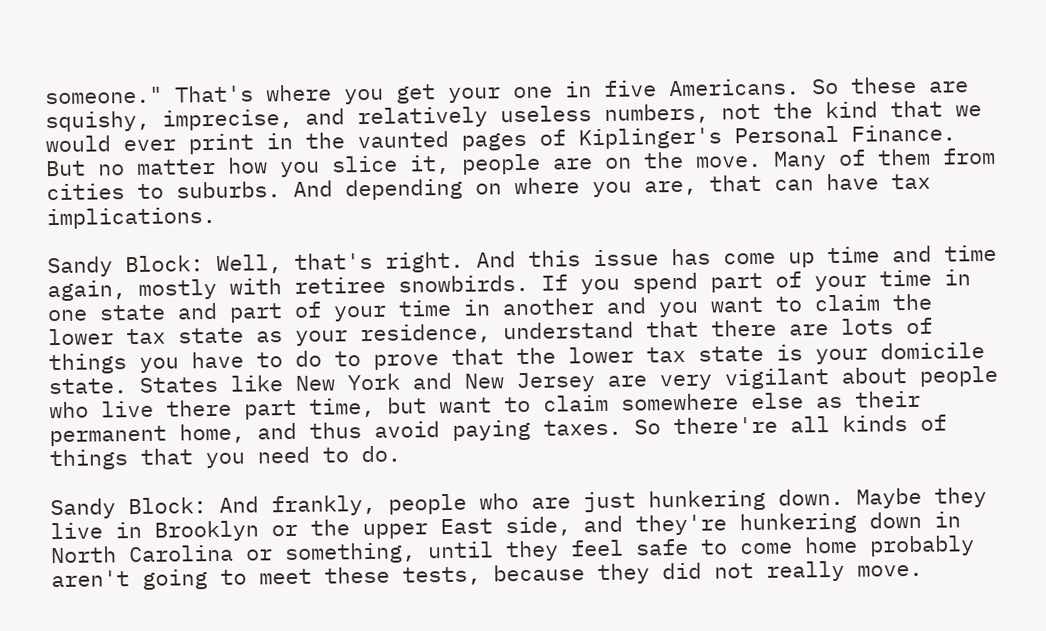someone." That's where you get your one in five Americans. So these are squishy, imprecise, and relatively useless numbers, not the kind that we would ever print in the vaunted pages of Kiplinger's Personal Finance. But no matter how you slice it, people are on the move. Many of them from cities to suburbs. And depending on where you are, that can have tax implications.

Sandy Block: Well, that's right. And this issue has come up time and time again, mostly with retiree snowbirds. If you spend part of your time in one state and part of your time in another and you want to claim the lower tax state as your residence, understand that there are lots of things you have to do to prove that the lower tax state is your domicile state. States like New York and New Jersey are very vigilant about people who live there part time, but want to claim somewhere else as their permanent home, and thus avoid paying taxes. So there're all kinds of things that you need to do.

Sandy Block: And frankly, people who are just hunkering down. Maybe they live in Brooklyn or the upper East side, and they're hunkering down in North Carolina or something, until they feel safe to come home probably aren't going to meet these tests, because they did not really move.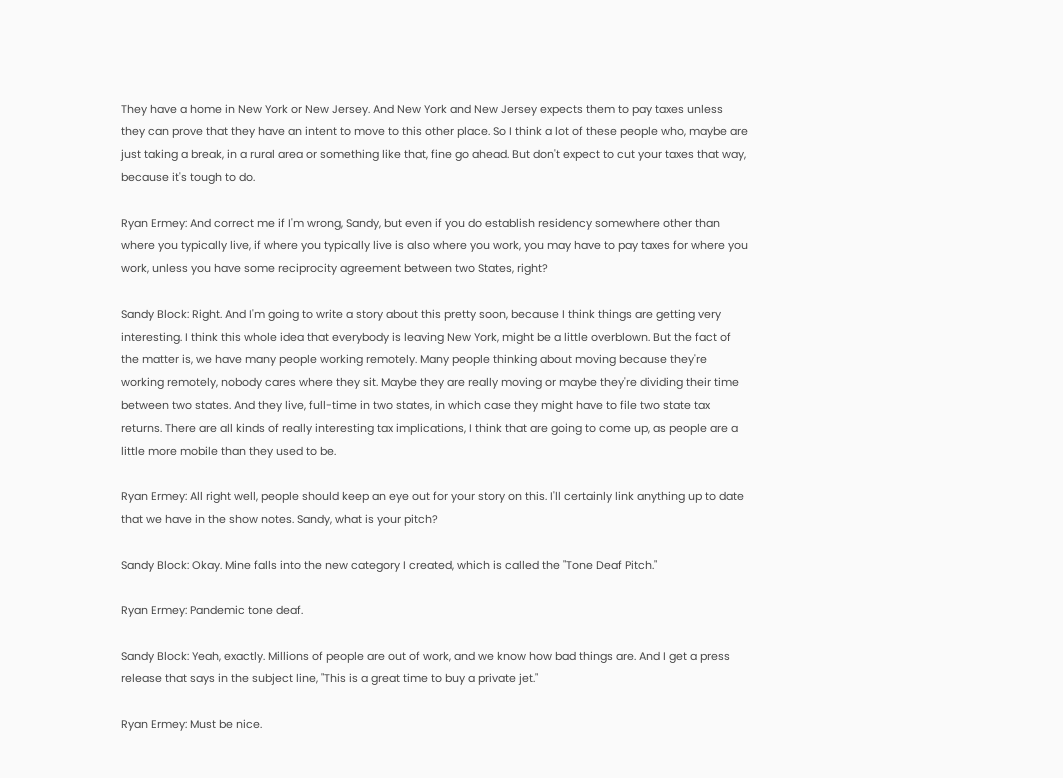They have a home in New York or New Jersey. And New York and New Jersey expects them to pay taxes unless they can prove that they have an intent to move to this other place. So I think a lot of these people who, maybe are just taking a break, in a rural area or something like that, fine go ahead. But don't expect to cut your taxes that way, because it's tough to do.

Ryan Ermey: And correct me if I'm wrong, Sandy, but even if you do establish residency somewhere other than where you typically live, if where you typically live is also where you work, you may have to pay taxes for where you work, unless you have some reciprocity agreement between two States, right?

Sandy Block: Right. And I'm going to write a story about this pretty soon, because I think things are getting very interesting. I think this whole idea that everybody is leaving New York, might be a little overblown. But the fact of the matter is, we have many people working remotely. Many people thinking about moving because they're working remotely, nobody cares where they sit. Maybe they are really moving or maybe they're dividing their time between two states. And they live, full-time in two states, in which case they might have to file two state tax returns. There are all kinds of really interesting tax implications, I think that are going to come up, as people are a little more mobile than they used to be.

Ryan Ermey: All right well, people should keep an eye out for your story on this. I'll certainly link anything up to date that we have in the show notes. Sandy, what is your pitch?

Sandy Block: Okay. Mine falls into the new category I created, which is called the "Tone Deaf Pitch."

Ryan Ermey: Pandemic tone deaf.

Sandy Block: Yeah, exactly. Millions of people are out of work, and we know how bad things are. And I get a press release that says in the subject line, "This is a great time to buy a private jet."

Ryan Ermey: Must be nice.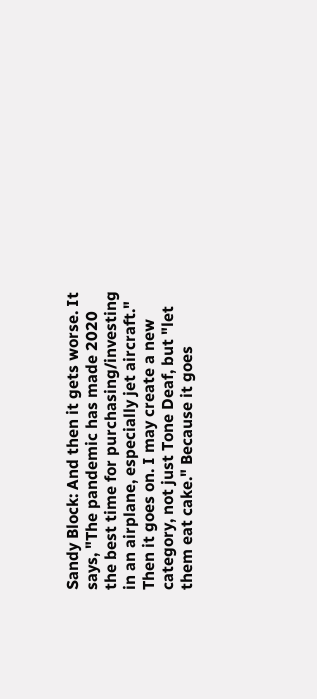Sandy Block: And then it gets worse. It says, "The pandemic has made 2020 the best time for purchasing/investing in an airplane, especially jet aircraft." Then it goes on. I may create a new category, not just Tone Deaf, but "let them eat cake." Because it goes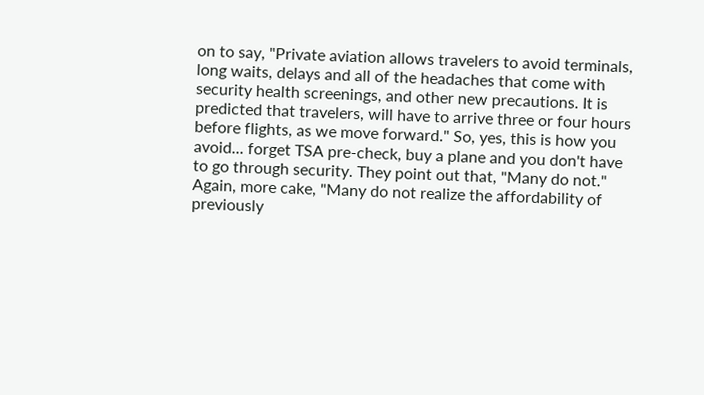on to say, "Private aviation allows travelers to avoid terminals, long waits, delays and all of the headaches that come with security health screenings, and other new precautions. It is predicted that travelers, will have to arrive three or four hours before flights, as we move forward." So, yes, this is how you avoid... forget TSA pre-check, buy a plane and you don't have to go through security. They point out that, "Many do not." Again, more cake, "Many do not realize the affordability of previously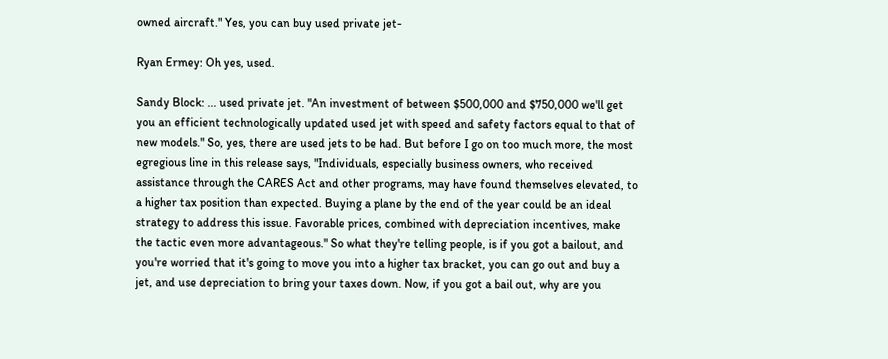owned aircraft." Yes, you can buy used private jet-

Ryan Ermey: Oh yes, used.

Sandy Block: ... used private jet. "An investment of between $500,000 and $750,000 we'll get you an efficient technologically updated used jet with speed and safety factors equal to that of new models." So, yes, there are used jets to be had. But before I go on too much more, the most egregious line in this release says, "Individuals, especially business owners, who received assistance through the CARES Act and other programs, may have found themselves elevated, to a higher tax position than expected. Buying a plane by the end of the year could be an ideal strategy to address this issue. Favorable prices, combined with depreciation incentives, make the tactic even more advantageous." So what they're telling people, is if you got a bailout, and you're worried that it's going to move you into a higher tax bracket, you can go out and buy a jet, and use depreciation to bring your taxes down. Now, if you got a bail out, why are you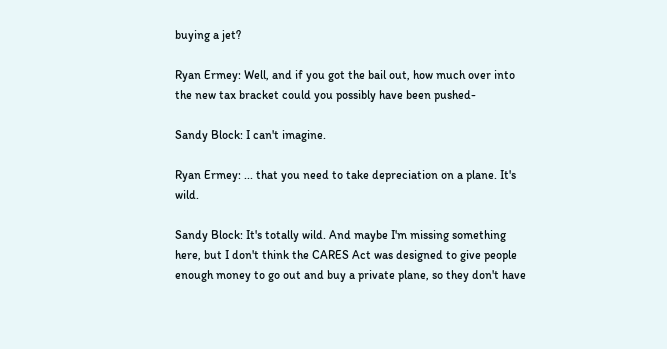buying a jet?

Ryan Ermey: Well, and if you got the bail out, how much over into the new tax bracket could you possibly have been pushed-

Sandy Block: I can't imagine.

Ryan Ermey: ... that you need to take depreciation on a plane. It's wild.

Sandy Block: It's totally wild. And maybe I'm missing something here, but I don't think the CARES Act was designed to give people enough money to go out and buy a private plane, so they don't have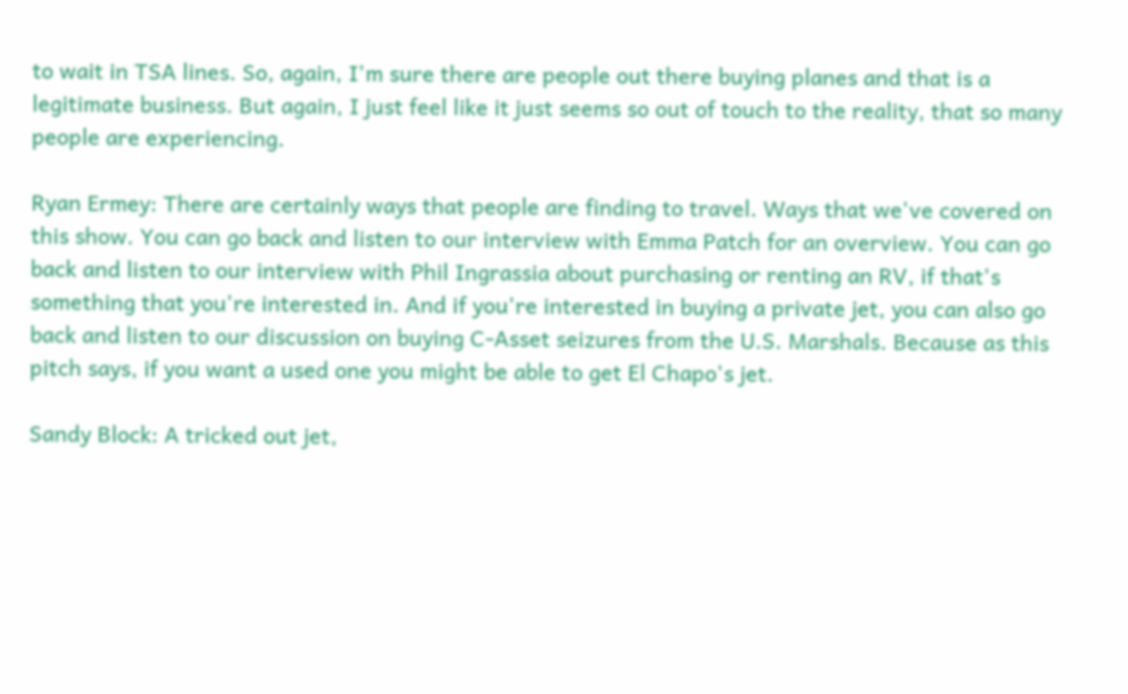to wait in TSA lines. So, again, I'm sure there are people out there buying planes and that is a legitimate business. But again, I just feel like it just seems so out of touch to the reality, that so many people are experiencing.

Ryan Ermey: There are certainly ways that people are finding to travel. Ways that we've covered on this show. You can go back and listen to our interview with Emma Patch for an overview. You can go back and listen to our interview with Phil Ingrassia about purchasing or renting an RV, if that's something that you're interested in. And if you're interested in buying a private jet, you can also go back and listen to our discussion on buying C-Asset seizures from the U.S. Marshals. Because as this pitch says, if you want a used one you might be able to get El Chapo's jet.

Sandy Block: A tricked out jet,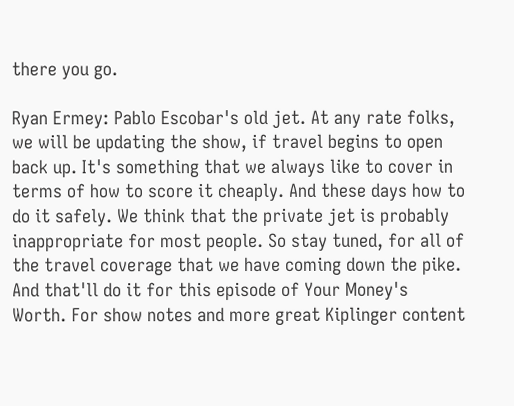there you go.

Ryan Ermey: Pablo Escobar's old jet. At any rate folks, we will be updating the show, if travel begins to open back up. It's something that we always like to cover in terms of how to score it cheaply. And these days how to do it safely. We think that the private jet is probably inappropriate for most people. So stay tuned, for all of the travel coverage that we have coming down the pike. And that'll do it for this episode of Your Money's Worth. For show notes and more great Kiplinger content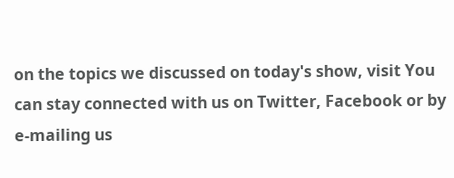on the topics we discussed on today's show, visit You can stay connected with us on Twitter, Facebook or by e-mailing us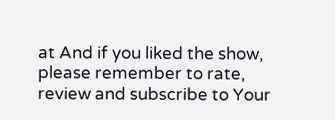at And if you liked the show, please remember to rate, review and subscribe to Your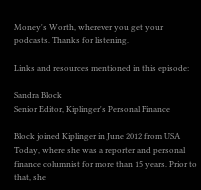Money's Worth, wherever you get your podcasts. Thanks for listening.

Links and resources mentioned in this episode:

Sandra Block
Senior Editor, Kiplinger's Personal Finance

Block joined Kiplinger in June 2012 from USA Today, where she was a reporter and personal finance columnist for more than 15 years. Prior to that, she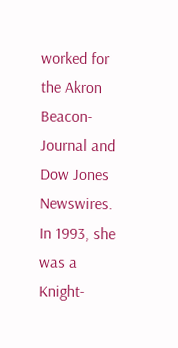worked for the Akron Beacon-Journal and Dow Jones Newswires. In 1993, she was a Knight-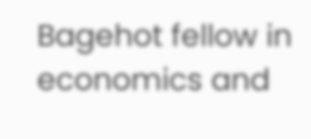Bagehot fellow in economics and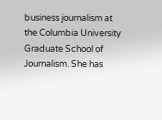business journalism at the Columbia University Graduate School of Journalism. She has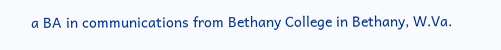a BA in communications from Bethany College in Bethany, W.Va.